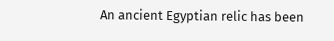An ancient Egyptian relic has been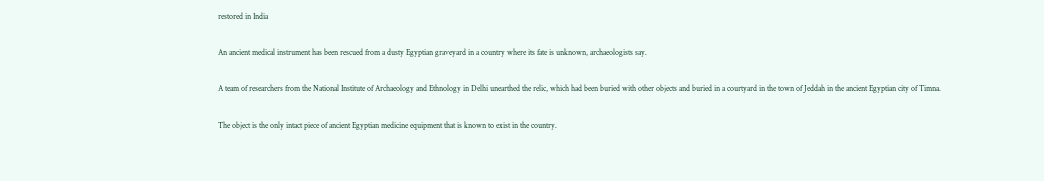restored in India

An ancient medical instrument has been rescued from a dusty Egyptian graveyard in a country where its fate is unknown, archaeologists say.

A team of researchers from the National Institute of Archaeology and Ethnology in Delhi unearthed the relic, which had been buried with other objects and buried in a courtyard in the town of Jeddah in the ancient Egyptian city of Timna.

The object is the only intact piece of ancient Egyptian medicine equipment that is known to exist in the country.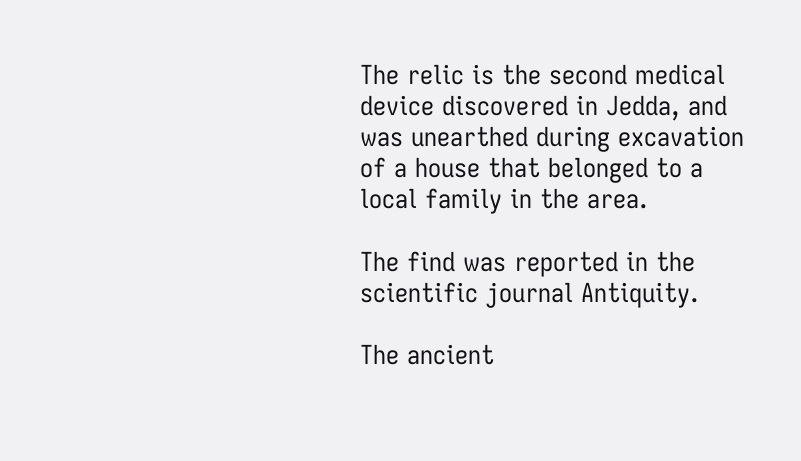The relic is the second medical device discovered in Jedda, and was unearthed during excavation of a house that belonged to a local family in the area.

The find was reported in the scientific journal Antiquity.

The ancient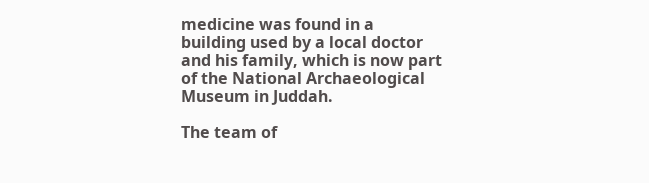medicine was found in a building used by a local doctor and his family, which is now part of the National Archaeological Museum in Juddah.

The team of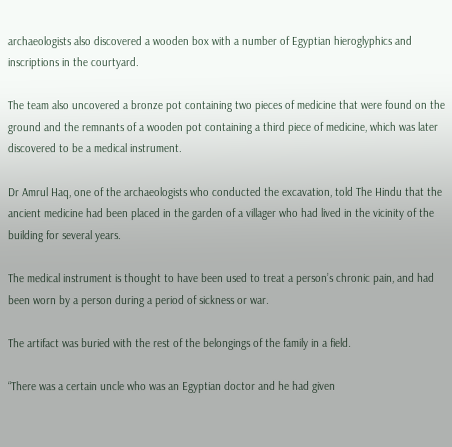archaeologists also discovered a wooden box with a number of Egyptian hieroglyphics and inscriptions in the courtyard.

The team also uncovered a bronze pot containing two pieces of medicine that were found on the ground and the remnants of a wooden pot containing a third piece of medicine, which was later discovered to be a medical instrument.

Dr Amrul Haq, one of the archaeologists who conducted the excavation, told The Hindu that the ancient medicine had been placed in the garden of a villager who had lived in the vicinity of the building for several years.

The medical instrument is thought to have been used to treat a person’s chronic pain, and had been worn by a person during a period of sickness or war.

The artifact was buried with the rest of the belongings of the family in a field.

“There was a certain uncle who was an Egyptian doctor and he had given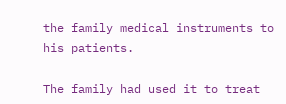the family medical instruments to his patients.

The family had used it to treat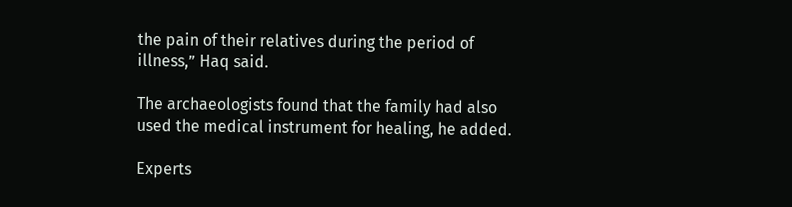the pain of their relatives during the period of illness,” Haq said.

The archaeologists found that the family had also used the medical instrument for healing, he added.

Experts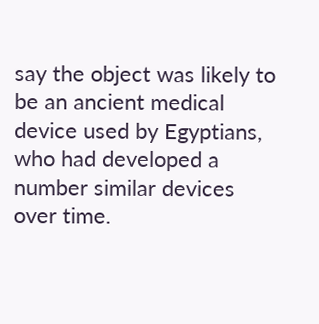say the object was likely to be an ancient medical device used by Egyptians, who had developed a number similar devices over time.